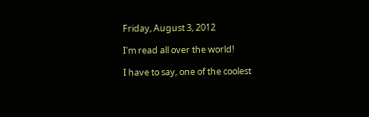Friday, August 3, 2012

I'm read all over the world!

I have to say, one of the coolest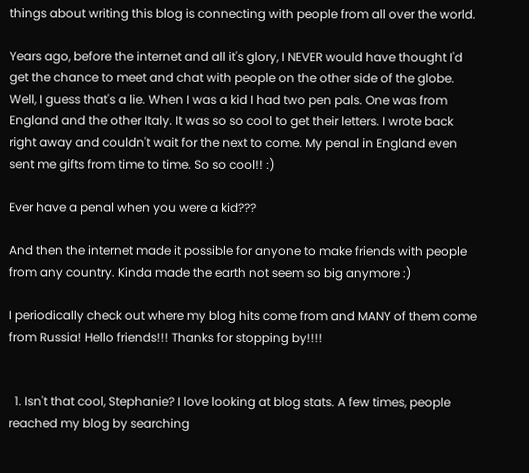things about writing this blog is connecting with people from all over the world.

Years ago, before the internet and all it's glory, I NEVER would have thought I'd get the chance to meet and chat with people on the other side of the globe. Well, I guess that's a lie. When I was a kid I had two pen pals. One was from England and the other Italy. It was so so cool to get their letters. I wrote back right away and couldn't wait for the next to come. My penal in England even sent me gifts from time to time. So so cool!! :)

Ever have a penal when you were a kid???

And then the internet made it possible for anyone to make friends with people from any country. Kinda made the earth not seem so big anymore :)

I periodically check out where my blog hits come from and MANY of them come from Russia! Hello friends!!! Thanks for stopping by!!!!


  1. Isn't that cool, Stephanie? I love looking at blog stats. A few times, people reached my blog by searching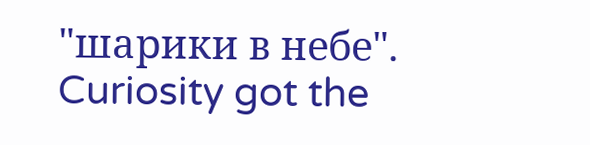"шарики в небе". Curiosity got the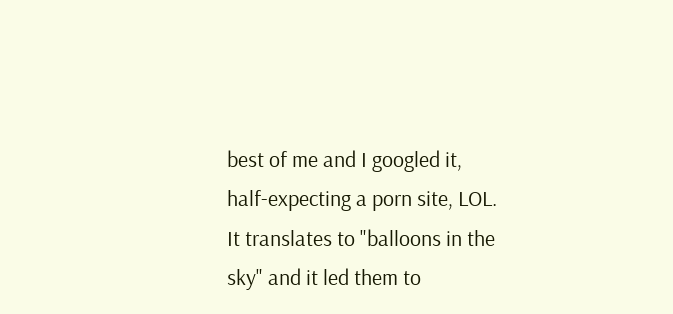best of me and I googled it, half-expecting a porn site, LOL. It translates to "balloons in the sky" and it led them to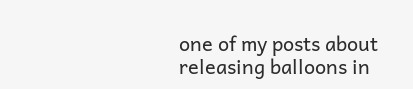one of my posts about releasing balloons in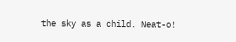the sky as a child. Neat-o!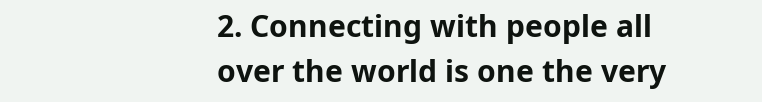2. Connecting with people all over the world is one the very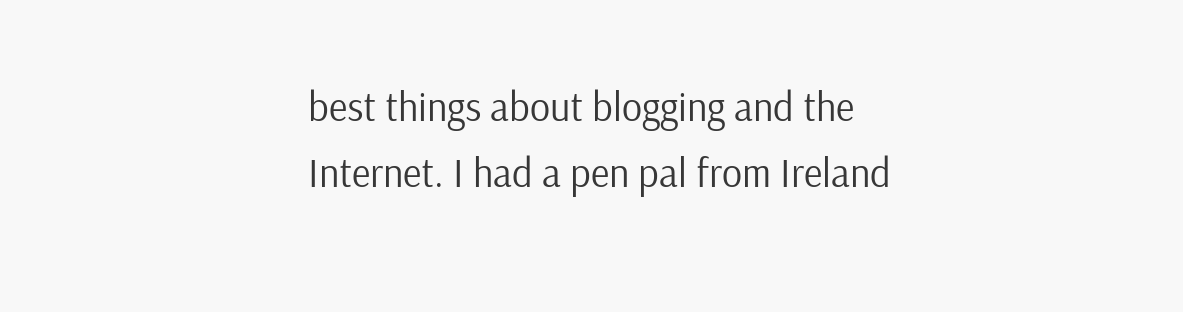best things about blogging and the Internet. I had a pen pal from Ireland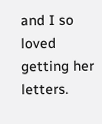and I so loved getting her letters.